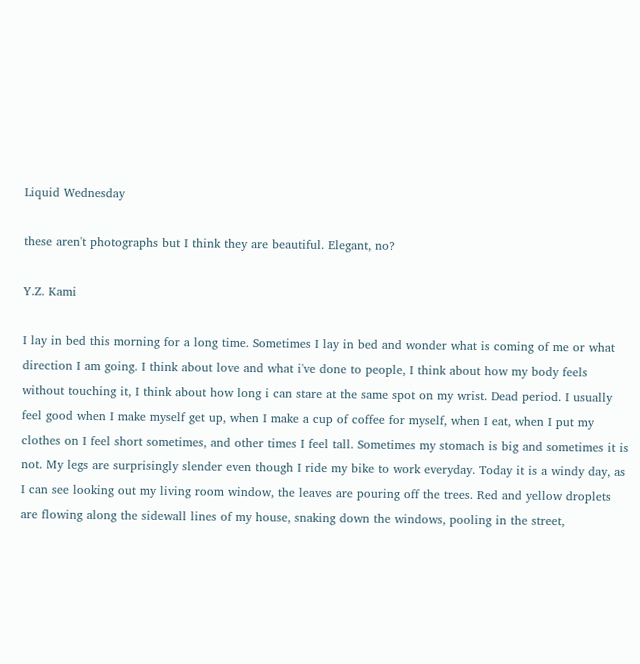Liquid Wednesday

these aren't photographs but I think they are beautiful. Elegant, no?

Y.Z. Kami

I lay in bed this morning for a long time. Sometimes I lay in bed and wonder what is coming of me or what direction I am going. I think about love and what i've done to people, I think about how my body feels without touching it, I think about how long i can stare at the same spot on my wrist. Dead period. I usually feel good when I make myself get up, when I make a cup of coffee for myself, when I eat, when I put my clothes on I feel short sometimes, and other times I feel tall. Sometimes my stomach is big and sometimes it is not. My legs are surprisingly slender even though I ride my bike to work everyday. Today it is a windy day, as I can see looking out my living room window, the leaves are pouring off the trees. Red and yellow droplets are flowing along the sidewall lines of my house, snaking down the windows, pooling in the street,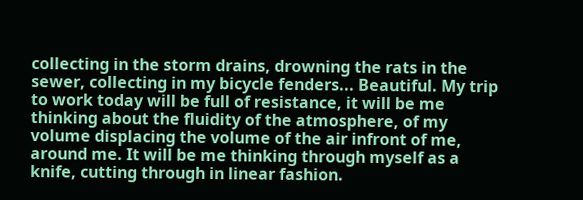collecting in the storm drains, drowning the rats in the sewer, collecting in my bicycle fenders... Beautiful. My trip to work today will be full of resistance, it will be me thinking about the fluidity of the atmosphere, of my volume displacing the volume of the air infront of me, around me. It will be me thinking through myself as a knife, cutting through in linear fashion.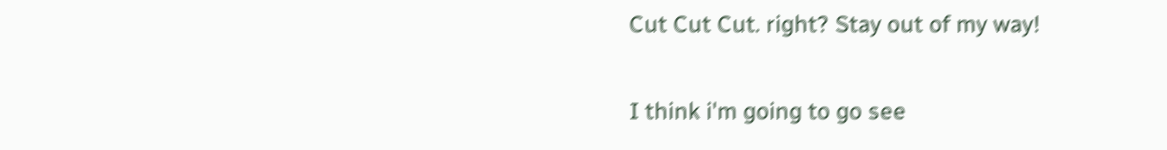Cut Cut Cut. right? Stay out of my way!

I think i'm going to go see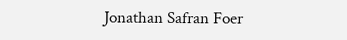Jonathan Safran Foer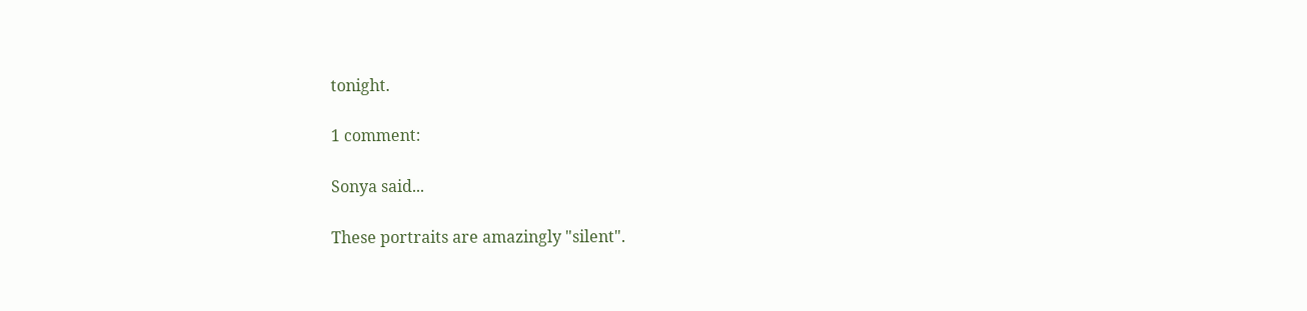tonight.

1 comment:

Sonya said...

These portraits are amazingly "silent".